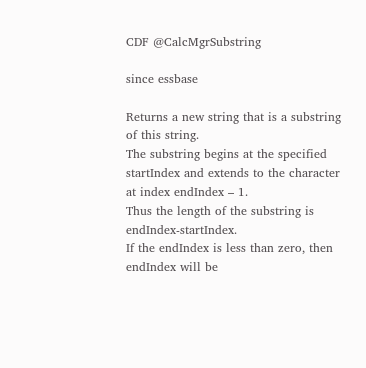CDF @CalcMgrSubstring

since essbase

Returns a new string that is a substring of this string.
The substring begins at the specified startIndex and extends to the character at index endIndex – 1.
Thus the length of the substring is endIndex-startIndex.
If the endIndex is less than zero, then endIndex will be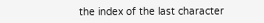the index of the last character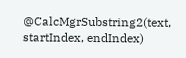@CalcMgrSubstring2(text, startIndex, endIndex)